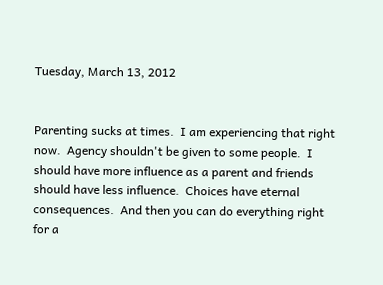Tuesday, March 13, 2012


Parenting sucks at times.  I am experiencing that right now.  Agency shouldn't be given to some people.  I should have more influence as a parent and friends should have less influence.  Choices have eternal consequences.  And then you can do everything right for a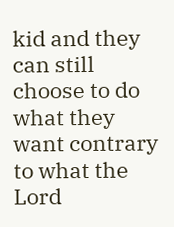kid and they can still choose to do what they want contrary to what the Lord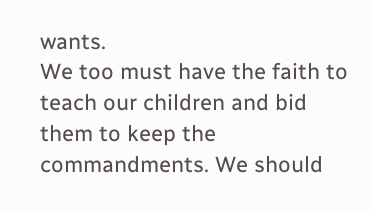wants.
We too must have the faith to teach our children and bid them to keep the commandments. We should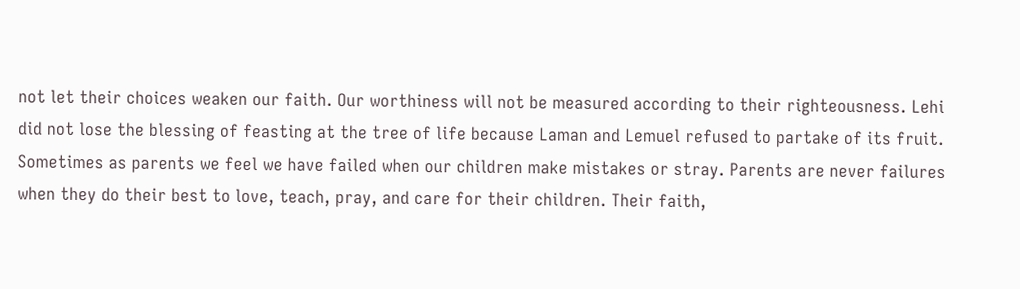not let their choices weaken our faith. Our worthiness will not be measured according to their righteousness. Lehi did not lose the blessing of feasting at the tree of life because Laman and Lemuel refused to partake of its fruit. Sometimes as parents we feel we have failed when our children make mistakes or stray. Parents are never failures when they do their best to love, teach, pray, and care for their children. Their faith,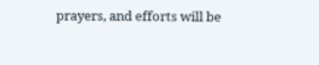prayers, and efforts will be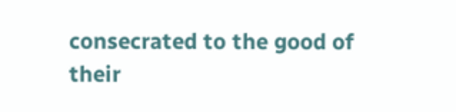consecrated to the good of their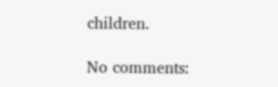children.

No comments: